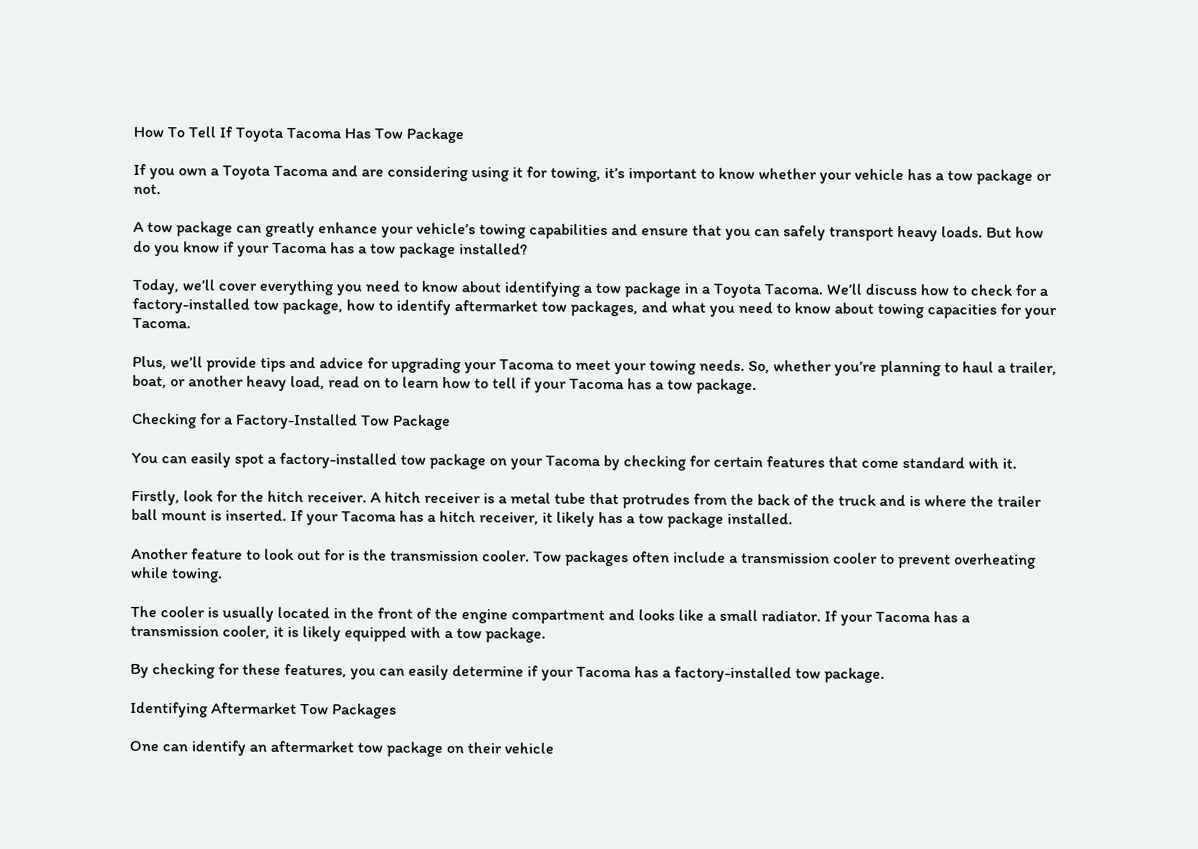How To Tell If Toyota Tacoma Has Tow Package

If you own a Toyota Tacoma and are considering using it for towing, it’s important to know whether your vehicle has a tow package or not.

A tow package can greatly enhance your vehicle’s towing capabilities and ensure that you can safely transport heavy loads. But how do you know if your Tacoma has a tow package installed?

Today, we’ll cover everything you need to know about identifying a tow package in a Toyota Tacoma. We’ll discuss how to check for a factory-installed tow package, how to identify aftermarket tow packages, and what you need to know about towing capacities for your Tacoma.

Plus, we’ll provide tips and advice for upgrading your Tacoma to meet your towing needs. So, whether you’re planning to haul a trailer, boat, or another heavy load, read on to learn how to tell if your Tacoma has a tow package.

Checking for a Factory-Installed Tow Package

You can easily spot a factory-installed tow package on your Tacoma by checking for certain features that come standard with it.

Firstly, look for the hitch receiver. A hitch receiver is a metal tube that protrudes from the back of the truck and is where the trailer ball mount is inserted. If your Tacoma has a hitch receiver, it likely has a tow package installed.

Another feature to look out for is the transmission cooler. Tow packages often include a transmission cooler to prevent overheating while towing.

The cooler is usually located in the front of the engine compartment and looks like a small radiator. If your Tacoma has a transmission cooler, it is likely equipped with a tow package.

By checking for these features, you can easily determine if your Tacoma has a factory-installed tow package.

Identifying Aftermarket Tow Packages

One can identify an aftermarket tow package on their vehicle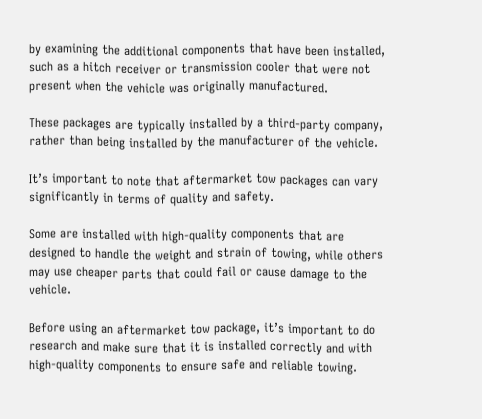by examining the additional components that have been installed, such as a hitch receiver or transmission cooler that were not present when the vehicle was originally manufactured.

These packages are typically installed by a third-party company, rather than being installed by the manufacturer of the vehicle.

It’s important to note that aftermarket tow packages can vary significantly in terms of quality and safety.

Some are installed with high-quality components that are designed to handle the weight and strain of towing, while others may use cheaper parts that could fail or cause damage to the vehicle.

Before using an aftermarket tow package, it’s important to do research and make sure that it is installed correctly and with high-quality components to ensure safe and reliable towing.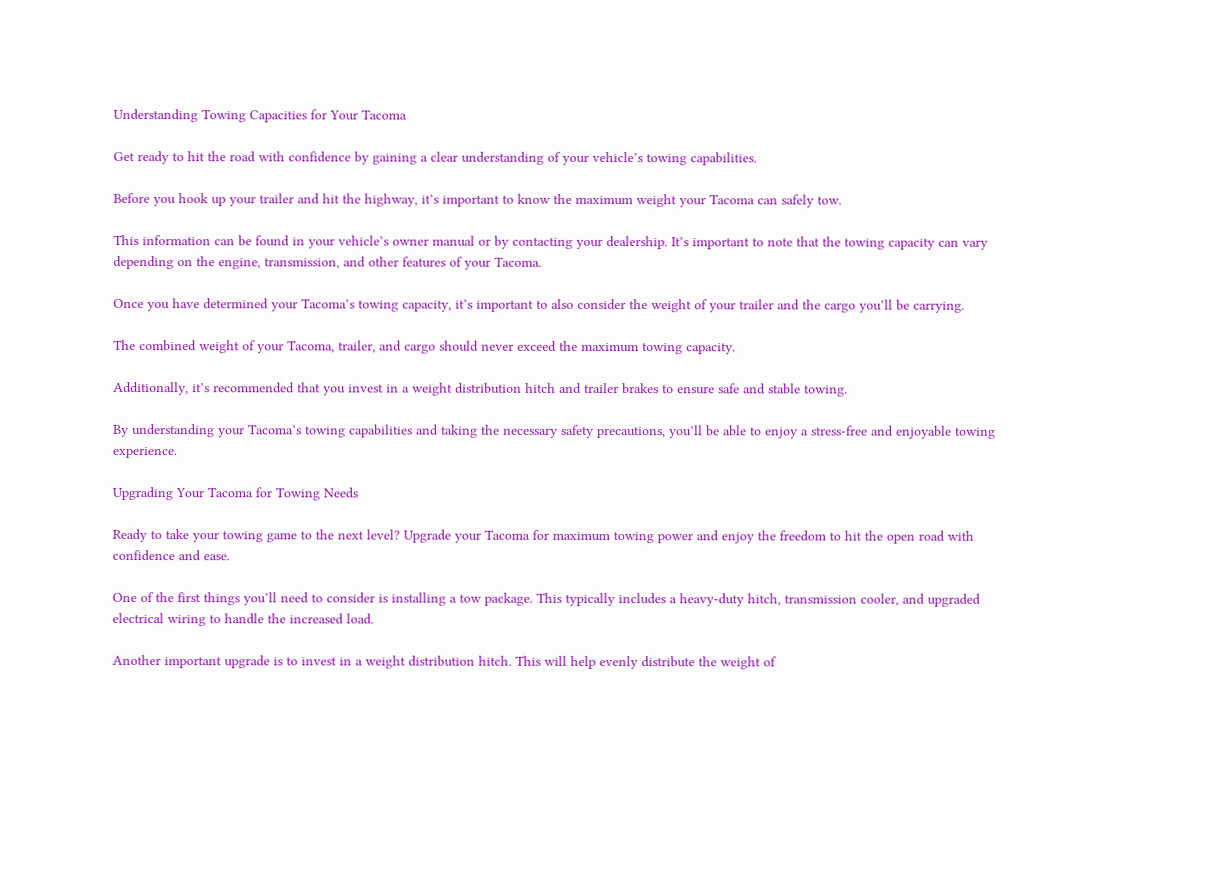Understanding Towing Capacities for Your Tacoma

Get ready to hit the road with confidence by gaining a clear understanding of your vehicle’s towing capabilities.

Before you hook up your trailer and hit the highway, it’s important to know the maximum weight your Tacoma can safely tow.

This information can be found in your vehicle’s owner manual or by contacting your dealership. It’s important to note that the towing capacity can vary depending on the engine, transmission, and other features of your Tacoma.

Once you have determined your Tacoma’s towing capacity, it’s important to also consider the weight of your trailer and the cargo you’ll be carrying.

The combined weight of your Tacoma, trailer, and cargo should never exceed the maximum towing capacity.

Additionally, it’s recommended that you invest in a weight distribution hitch and trailer brakes to ensure safe and stable towing.

By understanding your Tacoma’s towing capabilities and taking the necessary safety precautions, you’ll be able to enjoy a stress-free and enjoyable towing experience.

Upgrading Your Tacoma for Towing Needs

Ready to take your towing game to the next level? Upgrade your Tacoma for maximum towing power and enjoy the freedom to hit the open road with confidence and ease.

One of the first things you’ll need to consider is installing a tow package. This typically includes a heavy-duty hitch, transmission cooler, and upgraded electrical wiring to handle the increased load.

Another important upgrade is to invest in a weight distribution hitch. This will help evenly distribute the weight of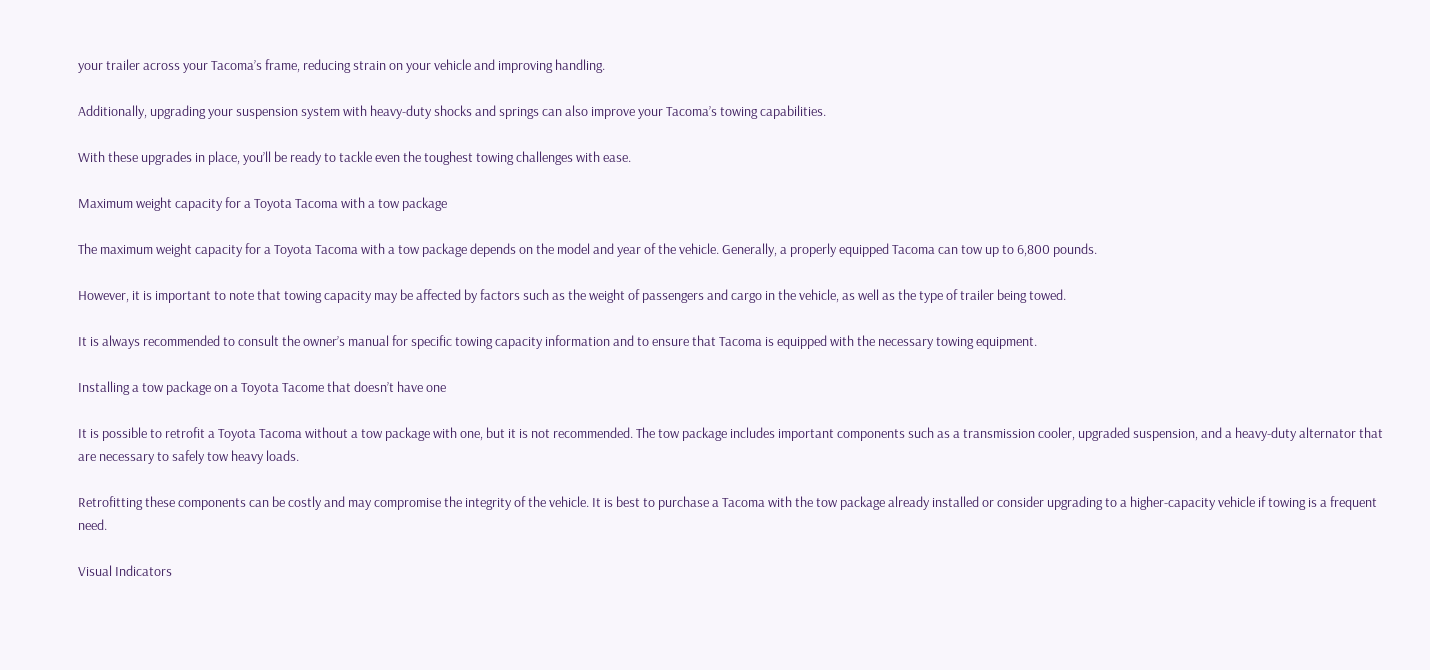your trailer across your Tacoma’s frame, reducing strain on your vehicle and improving handling.

Additionally, upgrading your suspension system with heavy-duty shocks and springs can also improve your Tacoma’s towing capabilities.

With these upgrades in place, you’ll be ready to tackle even the toughest towing challenges with ease.

Maximum weight capacity for a Toyota Tacoma with a tow package

The maximum weight capacity for a Toyota Tacoma with a tow package depends on the model and year of the vehicle. Generally, a properly equipped Tacoma can tow up to 6,800 pounds.

However, it is important to note that towing capacity may be affected by factors such as the weight of passengers and cargo in the vehicle, as well as the type of trailer being towed.

It is always recommended to consult the owner’s manual for specific towing capacity information and to ensure that Tacoma is equipped with the necessary towing equipment.

Installing a tow package on a Toyota Tacome that doesn’t have one

It is possible to retrofit a Toyota Tacoma without a tow package with one, but it is not recommended. The tow package includes important components such as a transmission cooler, upgraded suspension, and a heavy-duty alternator that are necessary to safely tow heavy loads.

Retrofitting these components can be costly and may compromise the integrity of the vehicle. It is best to purchase a Tacoma with the tow package already installed or consider upgrading to a higher-capacity vehicle if towing is a frequent need.

Visual Indicators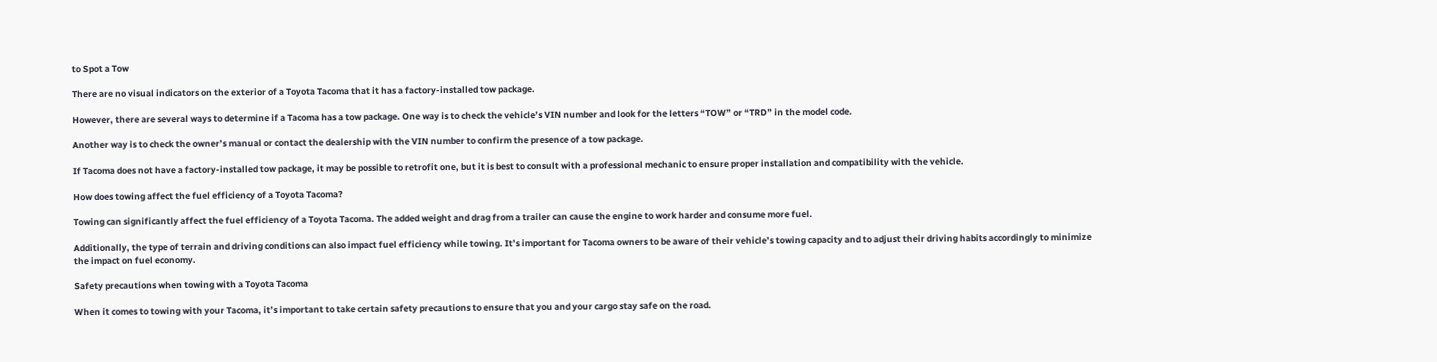to Spot a Tow

There are no visual indicators on the exterior of a Toyota Tacoma that it has a factory-installed tow package.

However, there are several ways to determine if a Tacoma has a tow package. One way is to check the vehicle’s VIN number and look for the letters “TOW” or “TRD” in the model code.

Another way is to check the owner’s manual or contact the dealership with the VIN number to confirm the presence of a tow package.

If Tacoma does not have a factory-installed tow package, it may be possible to retrofit one, but it is best to consult with a professional mechanic to ensure proper installation and compatibility with the vehicle.

How does towing affect the fuel efficiency of a Toyota Tacoma?

Towing can significantly affect the fuel efficiency of a Toyota Tacoma. The added weight and drag from a trailer can cause the engine to work harder and consume more fuel.

Additionally, the type of terrain and driving conditions can also impact fuel efficiency while towing. It’s important for Tacoma owners to be aware of their vehicle’s towing capacity and to adjust their driving habits accordingly to minimize the impact on fuel economy.

Safety precautions when towing with a Toyota Tacoma

When it comes to towing with your Tacoma, it’s important to take certain safety precautions to ensure that you and your cargo stay safe on the road.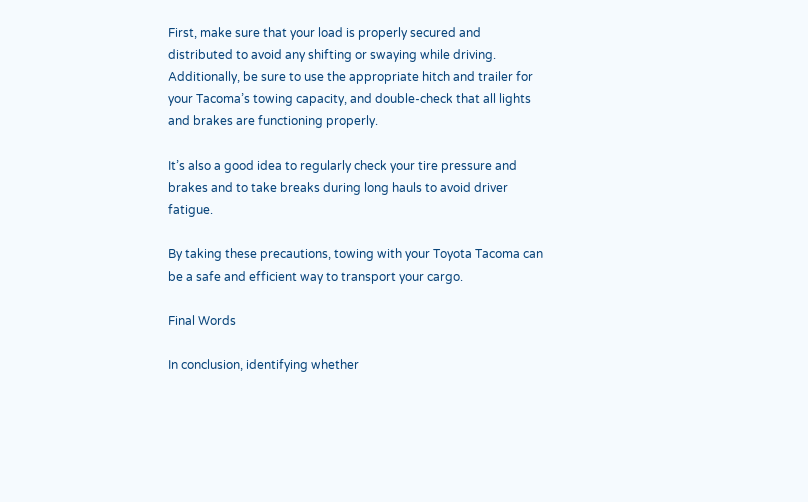First, make sure that your load is properly secured and distributed to avoid any shifting or swaying while driving. Additionally, be sure to use the appropriate hitch and trailer for your Tacoma’s towing capacity, and double-check that all lights and brakes are functioning properly.

It’s also a good idea to regularly check your tire pressure and brakes and to take breaks during long hauls to avoid driver fatigue.

By taking these precautions, towing with your Toyota Tacoma can be a safe and efficient way to transport your cargo.

Final Words

In conclusion, identifying whether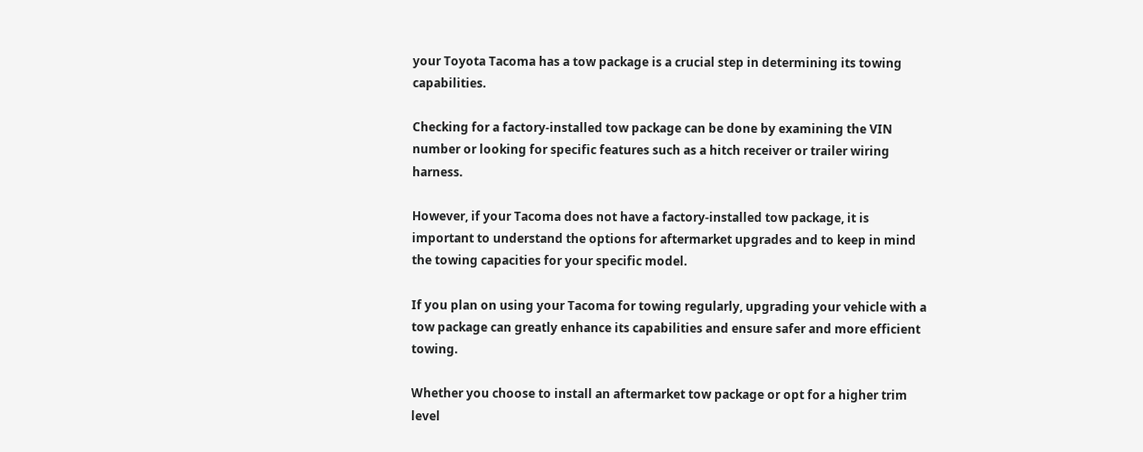your Toyota Tacoma has a tow package is a crucial step in determining its towing capabilities.

Checking for a factory-installed tow package can be done by examining the VIN number or looking for specific features such as a hitch receiver or trailer wiring harness.

However, if your Tacoma does not have a factory-installed tow package, it is important to understand the options for aftermarket upgrades and to keep in mind the towing capacities for your specific model.

If you plan on using your Tacoma for towing regularly, upgrading your vehicle with a tow package can greatly enhance its capabilities and ensure safer and more efficient towing.

Whether you choose to install an aftermarket tow package or opt for a higher trim level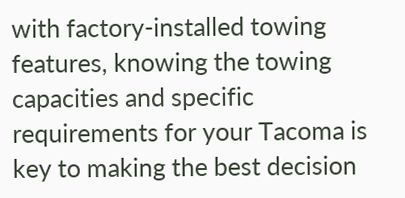with factory-installed towing features, knowing the towing capacities and specific requirements for your Tacoma is key to making the best decision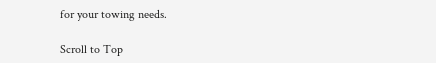for your towing needs.

Scroll to Top